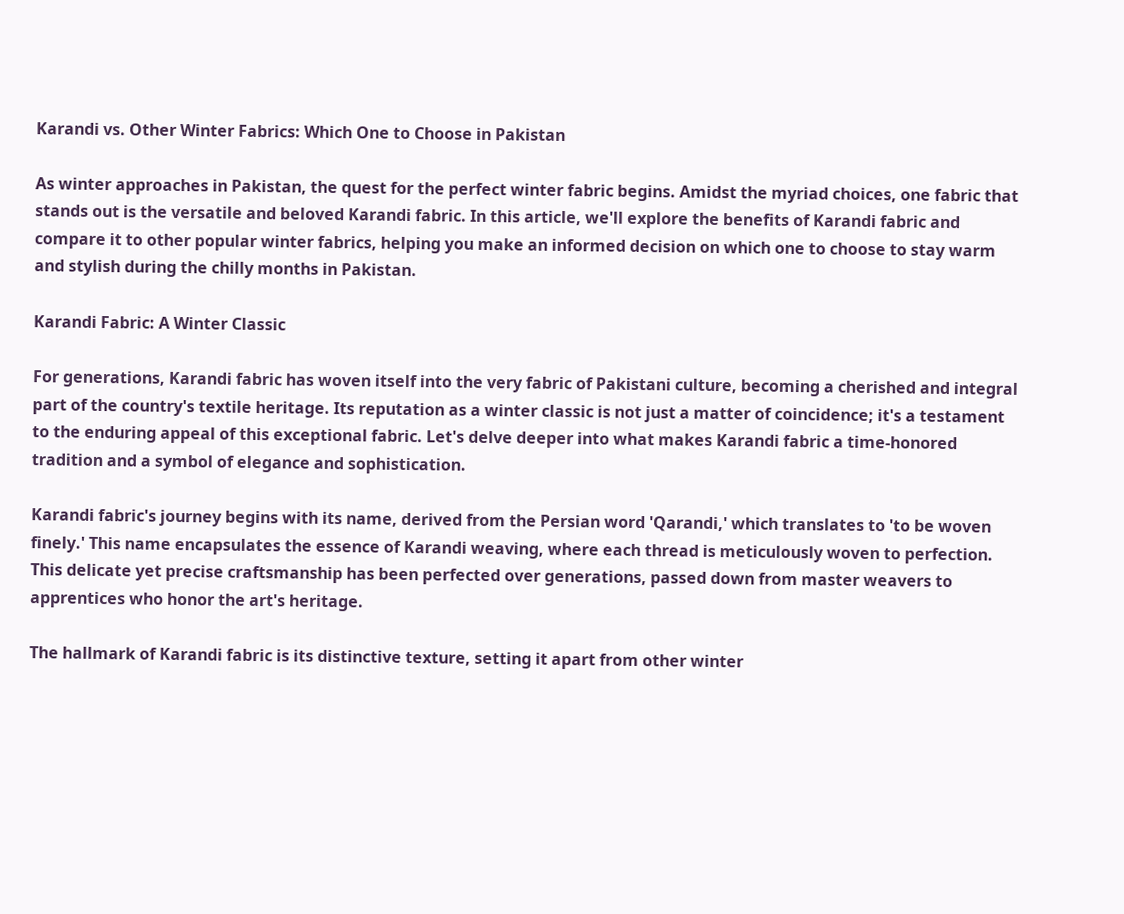Karandi vs. Other Winter Fabrics: Which One to Choose in Pakistan

As winter approaches in Pakistan, the quest for the perfect winter fabric begins. Amidst the myriad choices, one fabric that stands out is the versatile and beloved Karandi fabric. In this article, we'll explore the benefits of Karandi fabric and compare it to other popular winter fabrics, helping you make an informed decision on which one to choose to stay warm and stylish during the chilly months in Pakistan.

Karandi Fabric: A Winter Classic

For generations, Karandi fabric has woven itself into the very fabric of Pakistani culture, becoming a cherished and integral part of the country's textile heritage. Its reputation as a winter classic is not just a matter of coincidence; it's a testament to the enduring appeal of this exceptional fabric. Let's delve deeper into what makes Karandi fabric a time-honored tradition and a symbol of elegance and sophistication.

Karandi fabric's journey begins with its name, derived from the Persian word 'Qarandi,' which translates to 'to be woven finely.' This name encapsulates the essence of Karandi weaving, where each thread is meticulously woven to perfection. This delicate yet precise craftsmanship has been perfected over generations, passed down from master weavers to apprentices who honor the art's heritage.

The hallmark of Karandi fabric is its distinctive texture, setting it apart from other winter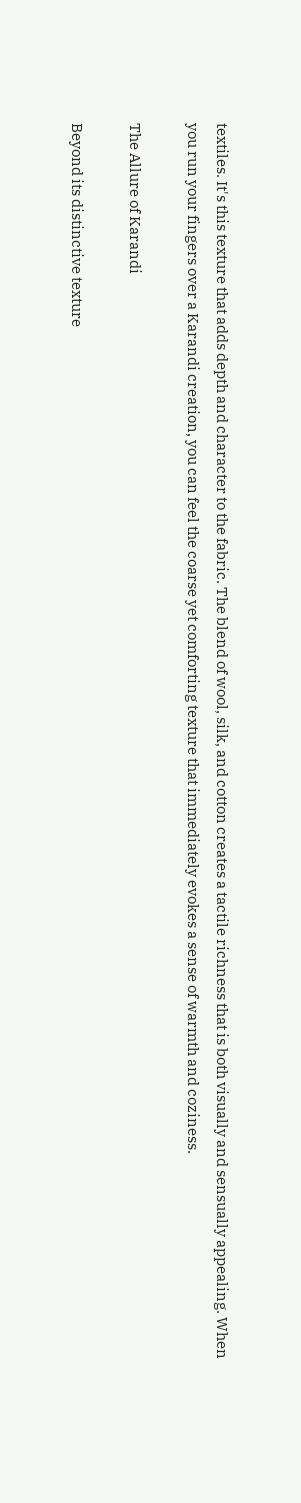textiles. It's this texture that adds depth and character to the fabric. The blend of wool, silk, and cotton creates a tactile richness that is both visually and sensually appealing. When you run your fingers over a Karandi creation, you can feel the coarse yet comforting texture that immediately evokes a sense of warmth and coziness.

The Allure of Karandi

Beyond its distinctive texture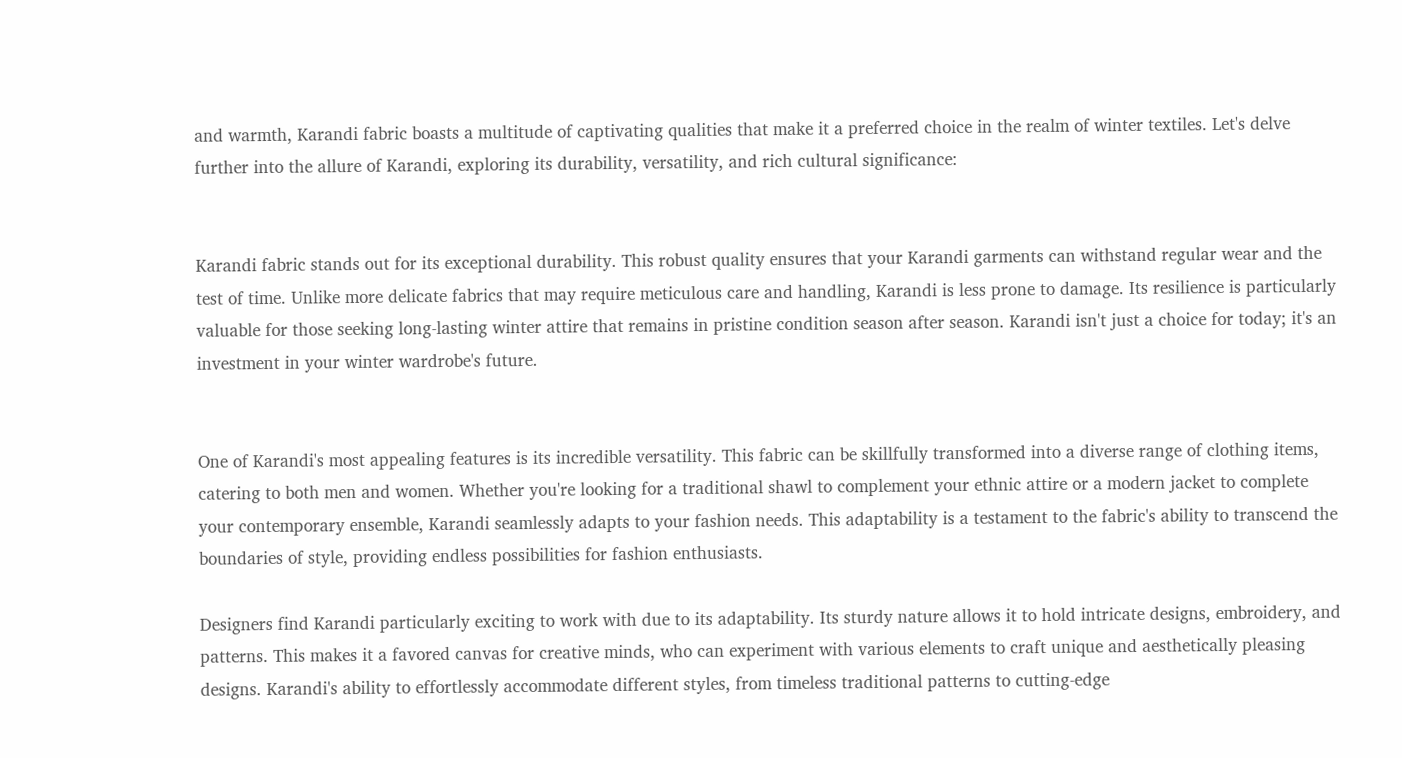and warmth, Karandi fabric boasts a multitude of captivating qualities that make it a preferred choice in the realm of winter textiles. Let's delve further into the allure of Karandi, exploring its durability, versatility, and rich cultural significance:


Karandi fabric stands out for its exceptional durability. This robust quality ensures that your Karandi garments can withstand regular wear and the test of time. Unlike more delicate fabrics that may require meticulous care and handling, Karandi is less prone to damage. Its resilience is particularly valuable for those seeking long-lasting winter attire that remains in pristine condition season after season. Karandi isn't just a choice for today; it's an investment in your winter wardrobe's future.


One of Karandi's most appealing features is its incredible versatility. This fabric can be skillfully transformed into a diverse range of clothing items, catering to both men and women. Whether you're looking for a traditional shawl to complement your ethnic attire or a modern jacket to complete your contemporary ensemble, Karandi seamlessly adapts to your fashion needs. This adaptability is a testament to the fabric's ability to transcend the boundaries of style, providing endless possibilities for fashion enthusiasts.

Designers find Karandi particularly exciting to work with due to its adaptability. Its sturdy nature allows it to hold intricate designs, embroidery, and patterns. This makes it a favored canvas for creative minds, who can experiment with various elements to craft unique and aesthetically pleasing designs. Karandi's ability to effortlessly accommodate different styles, from timeless traditional patterns to cutting-edge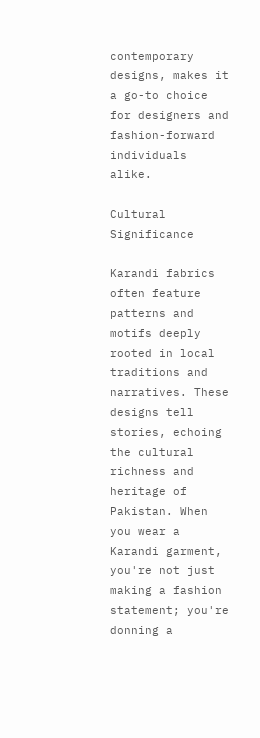contemporary designs, makes it a go-to choice for designers and fashion-forward individuals alike.

Cultural Significance

Karandi fabrics often feature patterns and motifs deeply rooted in local traditions and narratives. These designs tell stories, echoing the cultural richness and heritage of Pakistan. When you wear a Karandi garment, you're not just making a fashion statement; you're donning a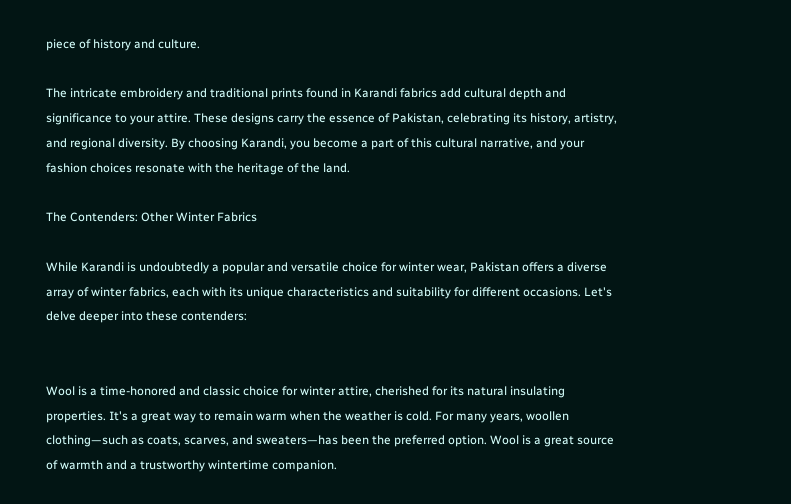piece of history and culture.

The intricate embroidery and traditional prints found in Karandi fabrics add cultural depth and significance to your attire. These designs carry the essence of Pakistan, celebrating its history, artistry, and regional diversity. By choosing Karandi, you become a part of this cultural narrative, and your fashion choices resonate with the heritage of the land.

The Contenders: Other Winter Fabrics

While Karandi is undoubtedly a popular and versatile choice for winter wear, Pakistan offers a diverse array of winter fabrics, each with its unique characteristics and suitability for different occasions. Let's delve deeper into these contenders:


Wool is a time-honored and classic choice for winter attire, cherished for its natural insulating properties. It's a great way to remain warm when the weather is cold. For many years, woollen clothing—such as coats, scarves, and sweaters—has been the preferred option. Wool is a great source of warmth and a trustworthy wintertime companion.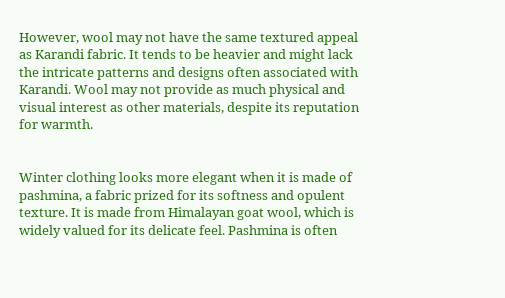However, wool may not have the same textured appeal as Karandi fabric. It tends to be heavier and might lack the intricate patterns and designs often associated with Karandi. Wool may not provide as much physical and visual interest as other materials, despite its reputation for warmth.


Winter clothing looks more elegant when it is made of pashmina, a fabric prized for its softness and opulent texture. It is made from Himalayan goat wool, which is widely valued for its delicate feel. Pashmina is often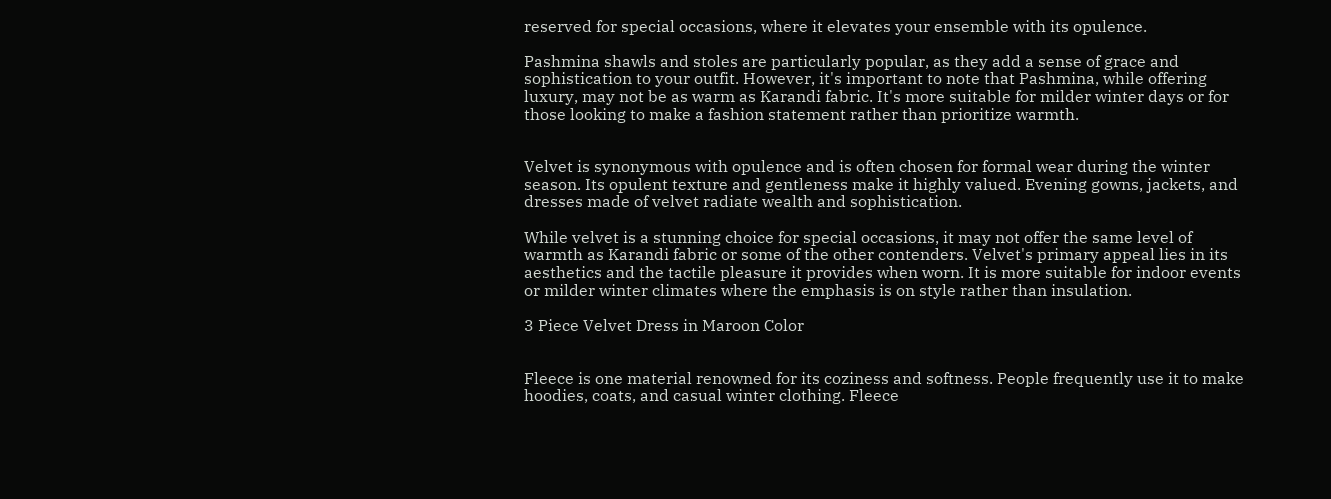reserved for special occasions, where it elevates your ensemble with its opulence.

Pashmina shawls and stoles are particularly popular, as they add a sense of grace and sophistication to your outfit. However, it's important to note that Pashmina, while offering luxury, may not be as warm as Karandi fabric. It's more suitable for milder winter days or for those looking to make a fashion statement rather than prioritize warmth.


Velvet is synonymous with opulence and is often chosen for formal wear during the winter season. Its opulent texture and gentleness make it highly valued. Evening gowns, jackets, and dresses made of velvet radiate wealth and sophistication.

While velvet is a stunning choice for special occasions, it may not offer the same level of warmth as Karandi fabric or some of the other contenders. Velvet's primary appeal lies in its aesthetics and the tactile pleasure it provides when worn. It is more suitable for indoor events or milder winter climates where the emphasis is on style rather than insulation.

3 Piece Velvet Dress in Maroon Color


Fleece is one material renowned for its coziness and softness. People frequently use it to make hoodies, coats, and casual winter clothing. Fleece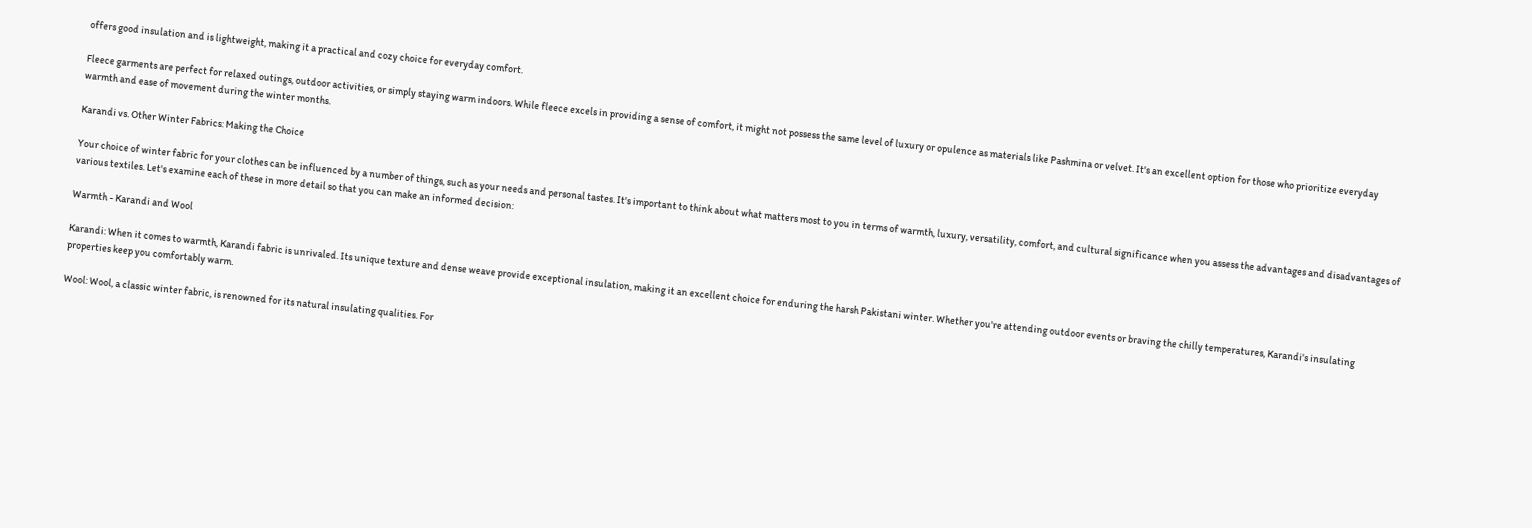offers good insulation and is lightweight, making it a practical and cozy choice for everyday comfort.

Fleece garments are perfect for relaxed outings, outdoor activities, or simply staying warm indoors. While fleece excels in providing a sense of comfort, it might not possess the same level of luxury or opulence as materials like Pashmina or velvet. It's an excellent option for those who prioritize everyday warmth and ease of movement during the winter months.

Karandi vs. Other Winter Fabrics: Making the Choice

Your choice of winter fabric for your clothes can be influenced by a number of things, such as your needs and personal tastes. It's important to think about what matters most to you in terms of warmth, luxury, versatility, comfort, and cultural significance when you assess the advantages and disadvantages of various textiles. Let's examine each of these in more detail so that you can make an informed decision:

Warmth - Karandi and Wool

Karandi: When it comes to warmth, Karandi fabric is unrivaled. Its unique texture and dense weave provide exceptional insulation, making it an excellent choice for enduring the harsh Pakistani winter. Whether you're attending outdoor events or braving the chilly temperatures, Karandi's insulating properties keep you comfortably warm.

Wool: Wool, a classic winter fabric, is renowned for its natural insulating qualities. For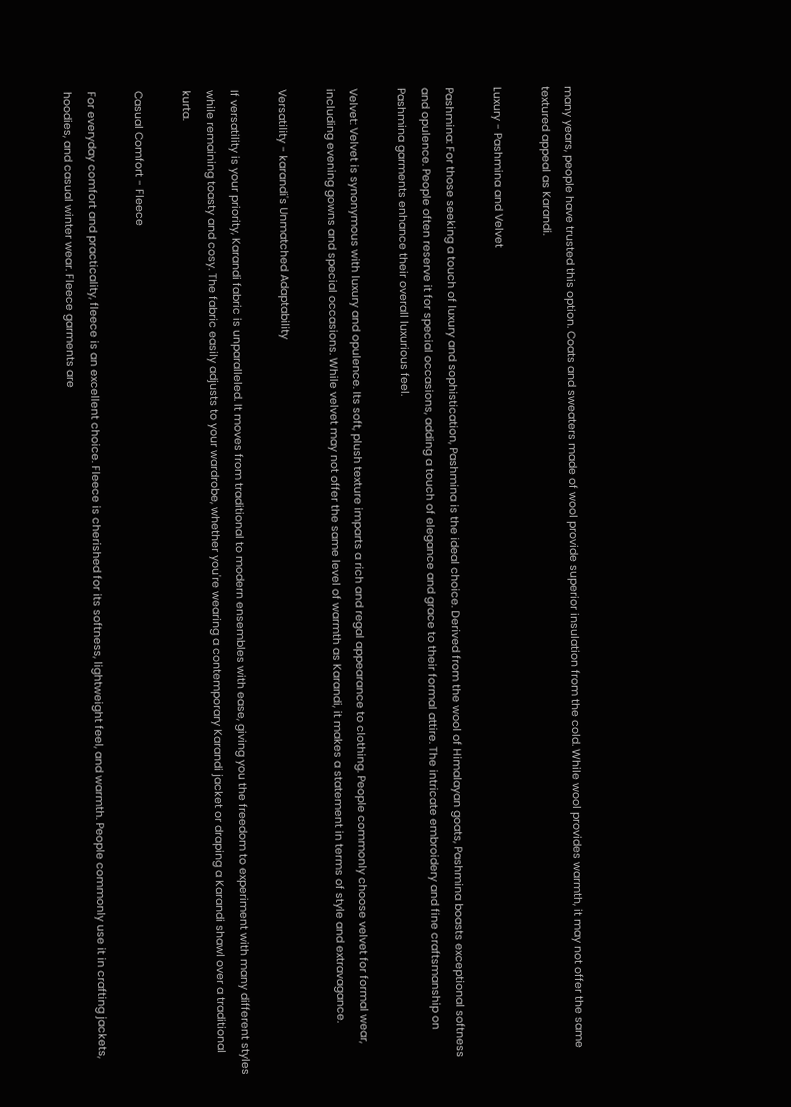many years, people have trusted this option. Coats and sweaters made of wool provide superior insulation from the cold. While wool provides warmth, it may not offer the same textured appeal as Karandi.

Luxury - Pashmina and Velvet

Pashmina: For those seeking a touch of luxury and sophistication, Pashmina is the ideal choice. Derived from the wool of Himalayan goats, Pashmina boasts exceptional softness and opulence. People often reserve it for special occasions, adding a touch of elegance and grace to their formal attire. The intricate embroidery and fine craftsmanship on Pashmina garments enhance their overall luxurious feel.

Velvet: Velvet is synonymous with luxury and opulence. Its soft, plush texture imparts a rich and regal appearance to clothing. People commonly choose velvet for formal wear, including evening gowns and special occasions. While velvet may not offer the same level of warmth as Karandi, it makes a statement in terms of style and extravagance.

Versatility - karandi's Unmatched Adaptability

If versatility is your priority, Karandi fabric is unparalleled. It moves from traditional to modern ensembles with ease, giving you the freedom to experiment with many different styles while remaining toasty and cosy. The fabric easily adjusts to your wardrobe, whether you're wearing a contemporary Karandi jacket or draping a Karandi shawl over a traditional kurta.

Casual Comfort - Fleece

For everyday comfort and practicality, fleece is an excellent choice. Fleece is cherished for its softness, lightweight feel, and warmth. People commonly use it in crafting jackets, hoodies, and casual winter wear. Fleece garments are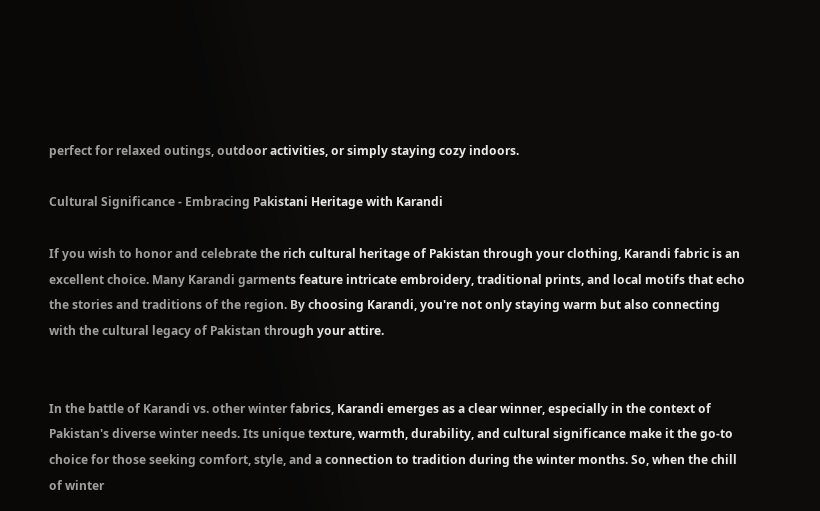perfect for relaxed outings, outdoor activities, or simply staying cozy indoors.

Cultural Significance - Embracing Pakistani Heritage with Karandi

If you wish to honor and celebrate the rich cultural heritage of Pakistan through your clothing, Karandi fabric is an excellent choice. Many Karandi garments feature intricate embroidery, traditional prints, and local motifs that echo the stories and traditions of the region. By choosing Karandi, you're not only staying warm but also connecting with the cultural legacy of Pakistan through your attire.


In the battle of Karandi vs. other winter fabrics, Karandi emerges as a clear winner, especially in the context of Pakistan's diverse winter needs. Its unique texture, warmth, durability, and cultural significance make it the go-to choice for those seeking comfort, style, and a connection to tradition during the winter months. So, when the chill of winter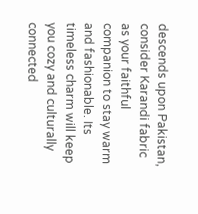descends upon Pakistan, consider Karandi fabric as your faithful companion to stay warm and fashionable. Its timeless charm will keep you cozy and culturally connected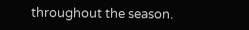throughout the season.